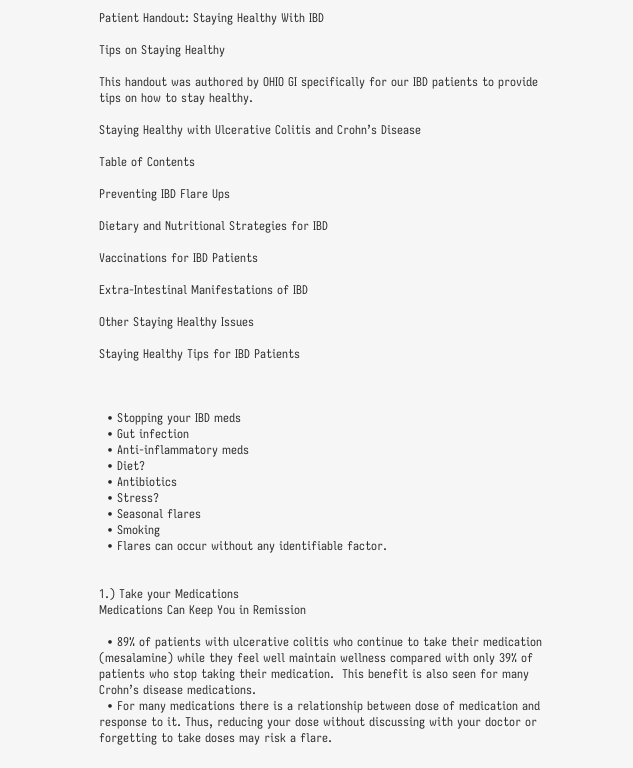Patient Handout: Staying Healthy With IBD

Tips on Staying Healthy

This handout was authored by OHIO GI specifically for our IBD patients to provide tips on how to stay healthy.

Staying Healthy with Ulcerative Colitis and Crohn’s Disease

Table of Contents

Preventing IBD Flare Ups

Dietary and Nutritional Strategies for IBD

Vaccinations for IBD Patients

Extra-Intestinal Manifestations of IBD

Other Staying Healthy Issues

Staying Healthy Tips for IBD Patients



  • Stopping your IBD meds
  • Gut infection
  • Anti-inflammatory meds
  • Diet?
  • Antibiotics
  • Stress?
  • Seasonal flares
  • Smoking
  • Flares can occur without any identifiable factor.


1.) Take your Medications
Medications Can Keep You in Remission

  • 89% of patients with ulcerative colitis who continue to take their medication (mesalamine) while they feel well maintain wellness compared with only 39% of patients who stop taking their medication.  This benefit is also seen for many Crohn’s disease medications.
  • For many medications there is a relationship between dose of medication and response to it. Thus, reducing your dose without discussing with your doctor or forgetting to take doses may risk a flare.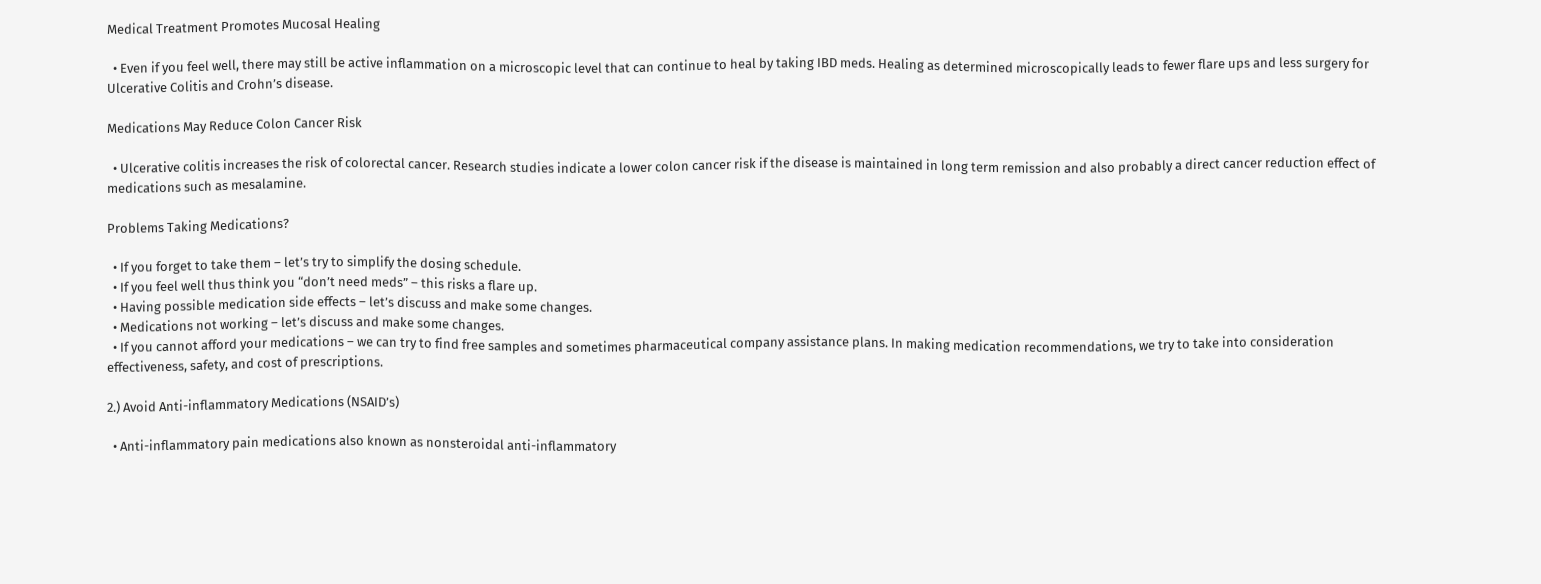Medical Treatment Promotes Mucosal Healing

  • Even if you feel well, there may still be active inflammation on a microscopic level that can continue to heal by taking IBD meds. Healing as determined microscopically leads to fewer flare ups and less surgery for Ulcerative Colitis and Crohn’s disease.

Medications May Reduce Colon Cancer Risk

  • Ulcerative colitis increases the risk of colorectal cancer. Research studies indicate a lower colon cancer risk if the disease is maintained in long term remission and also probably a direct cancer reduction effect of medications such as mesalamine.

Problems Taking Medications?

  • If you forget to take them – let’s try to simplify the dosing schedule.
  • If you feel well thus think you “don’t need meds” – this risks a flare up.
  • Having possible medication side effects – let’s discuss and make some changes.
  • Medications not working – let’s discuss and make some changes.
  • If you cannot afford your medications – we can try to find free samples and sometimes pharmaceutical company assistance plans. In making medication recommendations, we try to take into consideration effectiveness, safety, and cost of prescriptions.

2.) Avoid Anti-inflammatory Medications (NSAID’s)

  • Anti-inflammatory pain medications also known as nonsteroidal anti-inflammatory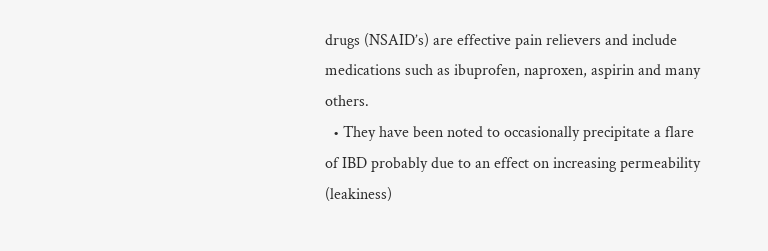drugs (NSAID’s) are effective pain relievers and include medications such as ibuprofen, naproxen, aspirin and many others.
  • They have been noted to occasionally precipitate a flare of IBD probably due to an effect on increasing permeability (leakiness)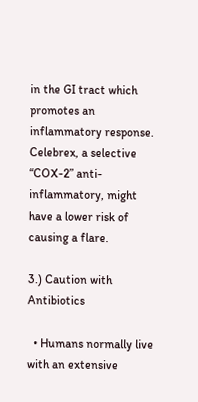in the GI tract which promotes an inflammatory response. Celebrex, a selective “COX-2” anti-inflammatory, might have a lower risk of causing a flare.

3.) Caution with Antibiotics

  • Humans normally live with an extensive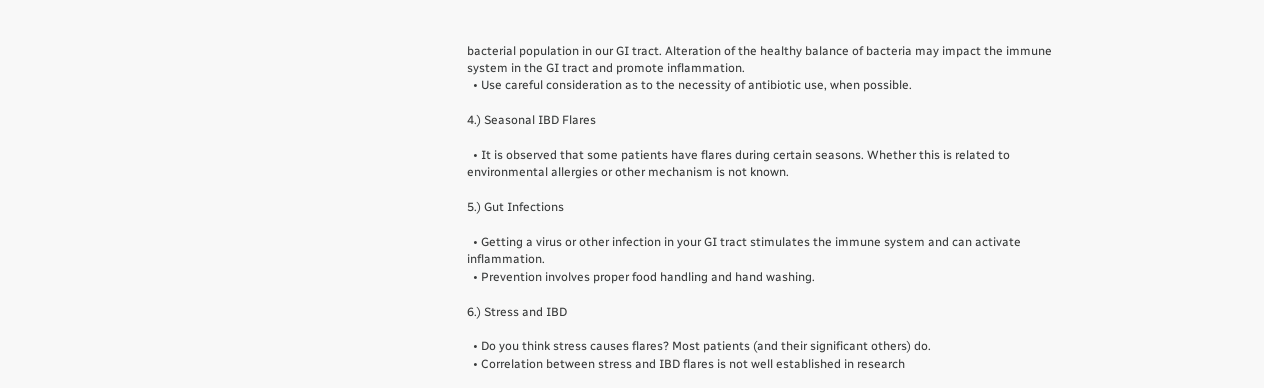bacterial population in our GI tract. Alteration of the healthy balance of bacteria may impact the immune system in the GI tract and promote inflammation.
  • Use careful consideration as to the necessity of antibiotic use, when possible.

4.) Seasonal IBD Flares

  • It is observed that some patients have flares during certain seasons. Whether this is related to environmental allergies or other mechanism is not known.

5.) Gut Infections

  • Getting a virus or other infection in your GI tract stimulates the immune system and can activate inflammation.
  • Prevention involves proper food handling and hand washing.

6.) Stress and IBD

  • Do you think stress causes flares? Most patients (and their significant others) do.
  • Correlation between stress and IBD flares is not well established in research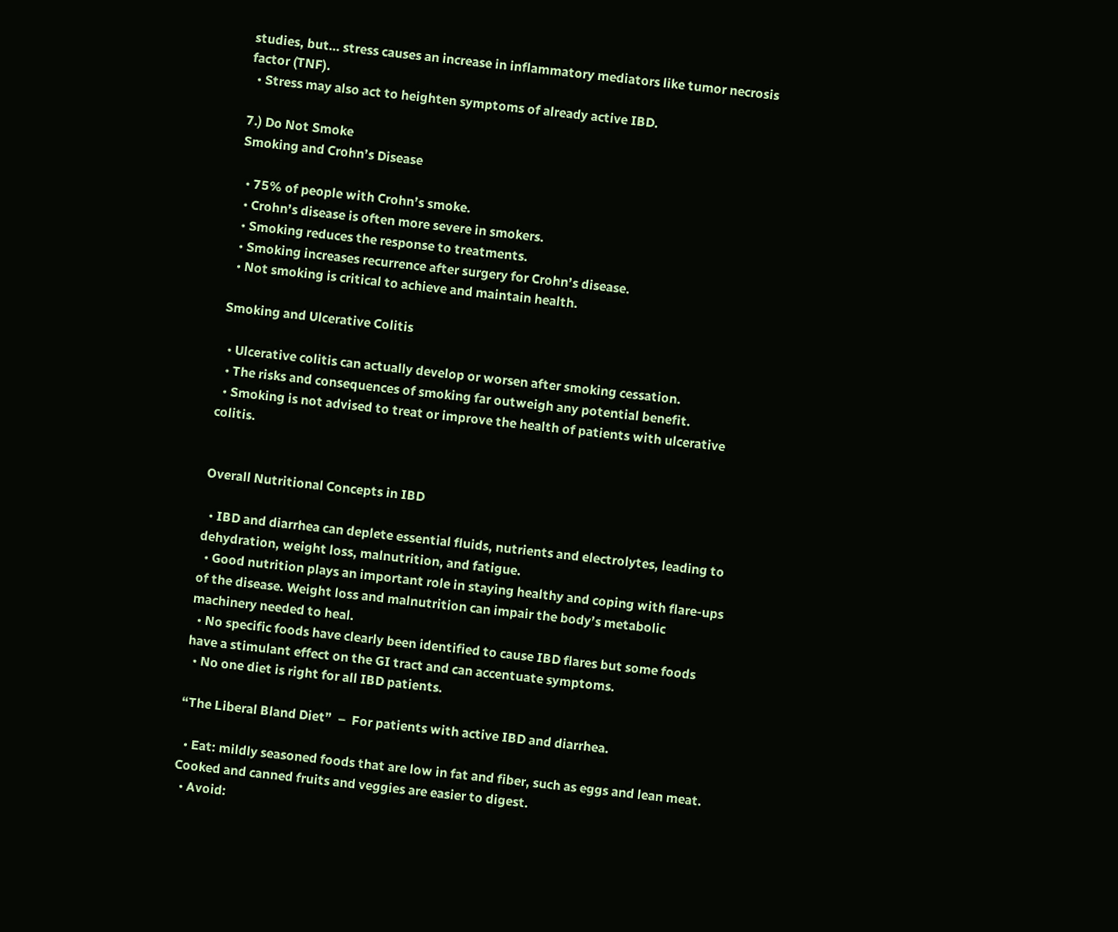studies, but… stress causes an increase in inflammatory mediators like tumor necrosis factor (TNF).
  • Stress may also act to heighten symptoms of already active IBD.

7.) Do Not Smoke
Smoking and Crohn’s Disease

  • 75% of people with Crohn’s smoke.
  • Crohn’s disease is often more severe in smokers.
  • Smoking reduces the response to treatments.
  • Smoking increases recurrence after surgery for Crohn’s disease.
  • Not smoking is critical to achieve and maintain health.

Smoking and Ulcerative Colitis

  • Ulcerative colitis can actually develop or worsen after smoking cessation.
  • The risks and consequences of smoking far outweigh any potential benefit.
  • Smoking is not advised to treat or improve the health of patients with ulcerative colitis.


Overall Nutritional Concepts in IBD

  • IBD and diarrhea can deplete essential fluids, nutrients and electrolytes, leading to dehydration, weight loss, malnutrition, and fatigue.
  • Good nutrition plays an important role in staying healthy and coping with flare-ups of the disease. Weight loss and malnutrition can impair the body’s metabolic machinery needed to heal.
  • No specific foods have clearly been identified to cause IBD flares but some foods have a stimulant effect on the GI tract and can accentuate symptoms.
  • No one diet is right for all IBD patients.

“The Liberal Bland Diet”  –  For patients with active IBD and diarrhea.

  • Eat: mildly seasoned foods that are low in fat and fiber, such as eggs and lean meat. Cooked and canned fruits and veggies are easier to digest.
  • Avoid: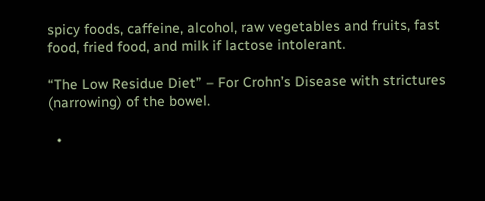spicy foods, caffeine, alcohol, raw vegetables and fruits, fast food, fried food, and milk if lactose intolerant.

“The Low Residue Diet” – For Crohn’s Disease with strictures (narrowing) of the bowel.

  •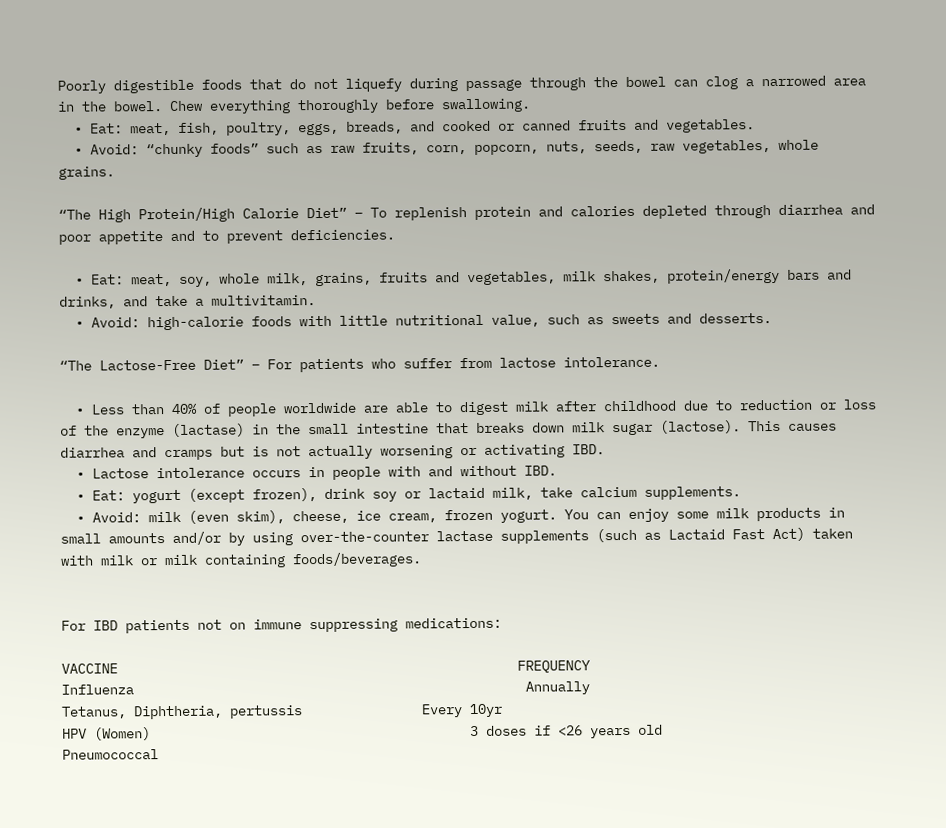Poorly digestible foods that do not liquefy during passage through the bowel can clog a narrowed area in the bowel. Chew everything thoroughly before swallowing.
  • Eat: meat, fish, poultry, eggs, breads, and cooked or canned fruits and vegetables.
  • Avoid: “chunky foods” such as raw fruits, corn, popcorn, nuts, seeds, raw vegetables, whole grains.

“The High Protein/High Calorie Diet” – To replenish protein and calories depleted through diarrhea and poor appetite and to prevent deficiencies.

  • Eat: meat, soy, whole milk, grains, fruits and vegetables, milk shakes, protein/energy bars and drinks, and take a multivitamin.
  • Avoid: high-calorie foods with little nutritional value, such as sweets and desserts.

“The Lactose-Free Diet” – For patients who suffer from lactose intolerance.

  • Less than 40% of people worldwide are able to digest milk after childhood due to reduction or loss of the enzyme (lactase) in the small intestine that breaks down milk sugar (lactose). This causes diarrhea and cramps but is not actually worsening or activating IBD.
  • Lactose intolerance occurs in people with and without IBD.
  • Eat: yogurt (except frozen), drink soy or lactaid milk, take calcium supplements.
  • Avoid: milk (even skim), cheese, ice cream, frozen yogurt. You can enjoy some milk products in small amounts and/or by using over-the-counter lactase supplements (such as Lactaid Fast Act) taken with milk or milk containing foods/beverages.


For IBD patients not on immune suppressing medications:

VACCINE                                                  FREQUENCY
Influenza                                                 Annually
Tetanus, Diphtheria, pertussis               Every 10yr
HPV (Women)                                        3 doses if <26 years old
Pneumococcal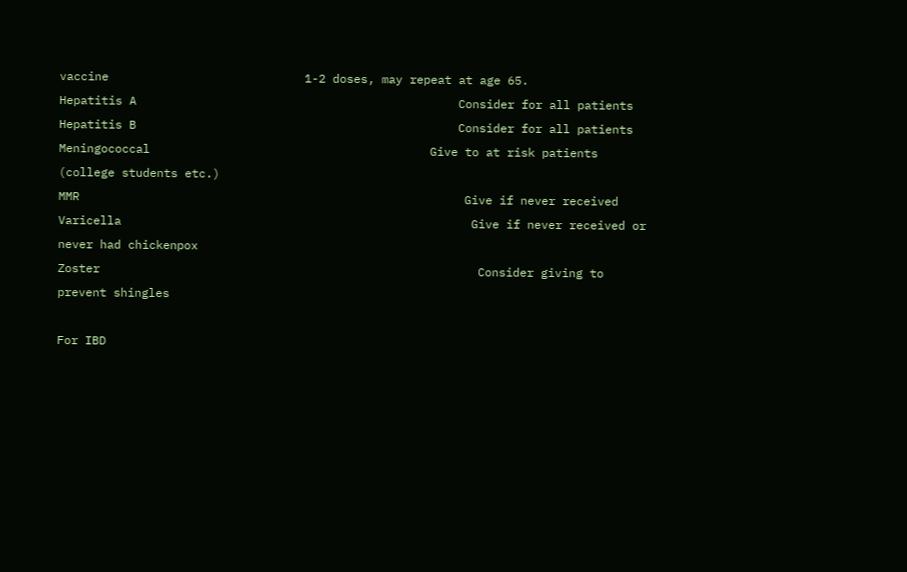vaccine                            1-2 doses, may repeat at age 65.
Hepatitis A                                              Consider for all patients
Hepatitis B                                              Consider for all patients
Meningococcal                                        Give to at risk patients (college students etc.)
MMR                                                       Give if never received
Varicella                                                  Give if never received or never had chickenpox
Zoster                                                      Consider giving to prevent shingles

For IBD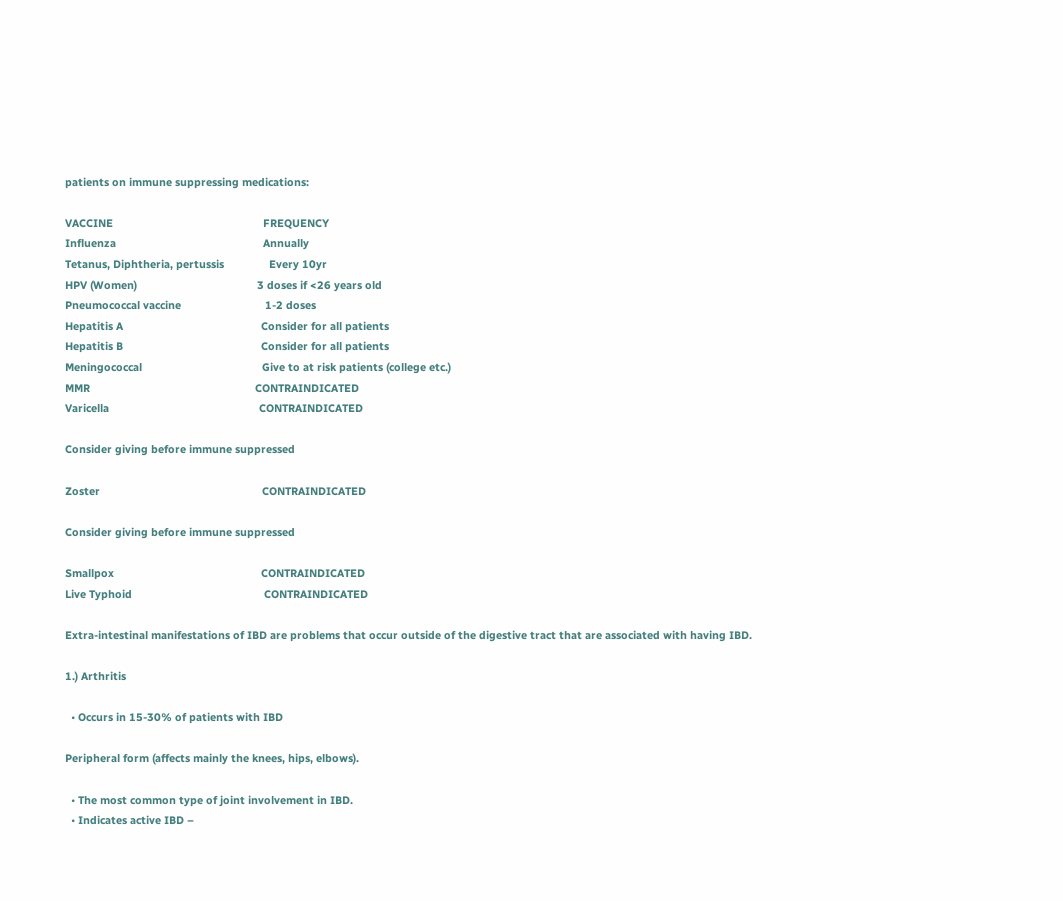patients on immune suppressing medications:

VACCINE                                                  FREQUENCY
Influenza                                                 Annually
Tetanus, Diphtheria, pertussis               Every 10yr
HPV (Women)                                        3 doses if <26 years old
Pneumococcal vaccine                            1-2 doses
Hepatitis A                                              Consider for all patients
Hepatitis B                                              Consider for all patients
Meningococcal                                        Give to at risk patients (college etc.)
MMR                                                       CONTRAINDICATED
Varicella                                                  CONTRAINDICATED

Consider giving before immune suppressed

Zoster                                                      CONTRAINDICATED

Consider giving before immune suppressed

Smallpox                                                 CONTRAINDICATED
Live Typhoid                                            CONTRAINDICATED

Extra-intestinal manifestations of IBD are problems that occur outside of the digestive tract that are associated with having IBD.

1.) Arthritis

  • Occurs in 15-30% of patients with IBD

Peripheral form (affects mainly the knees, hips, elbows).

  • The most common type of joint involvement in IBD.
  • Indicates active IBD –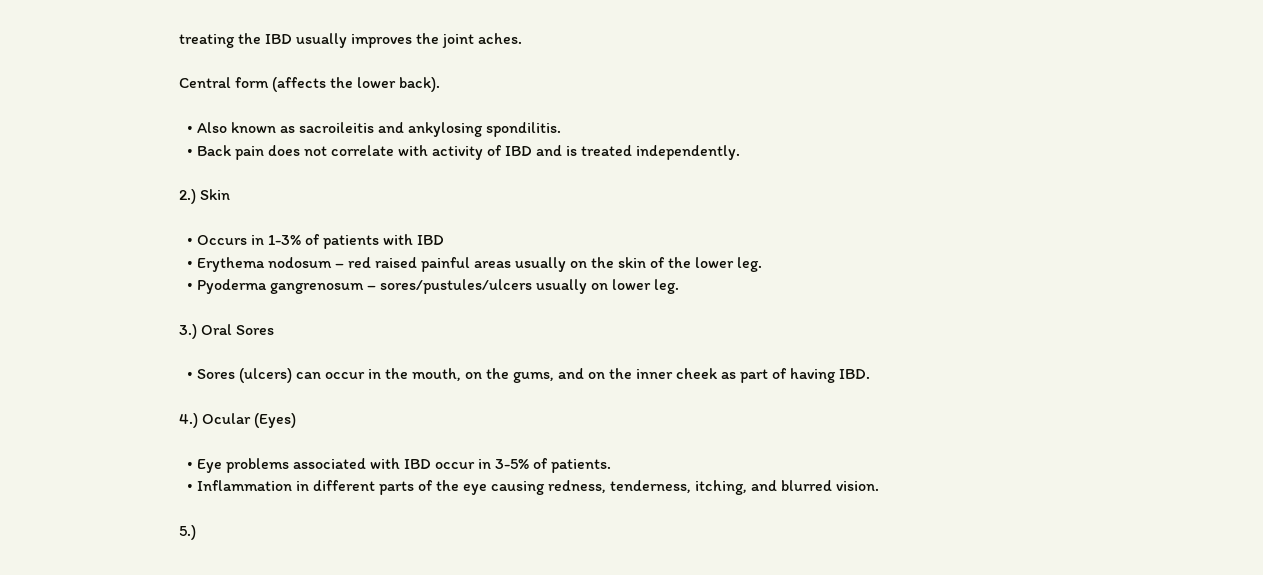treating the IBD usually improves the joint aches.

Central form (affects the lower back).

  • Also known as sacroileitis and ankylosing spondilitis.
  • Back pain does not correlate with activity of IBD and is treated independently.

2.) Skin

  • Occurs in 1-3% of patients with IBD
  • Erythema nodosum – red raised painful areas usually on the skin of the lower leg.
  • Pyoderma gangrenosum – sores/pustules/ulcers usually on lower leg.

3.) Oral Sores

  • Sores (ulcers) can occur in the mouth, on the gums, and on the inner cheek as part of having IBD.

4.) Ocular (Eyes)

  • Eye problems associated with IBD occur in 3-5% of patients.
  • Inflammation in different parts of the eye causing redness, tenderness, itching, and blurred vision.

5.)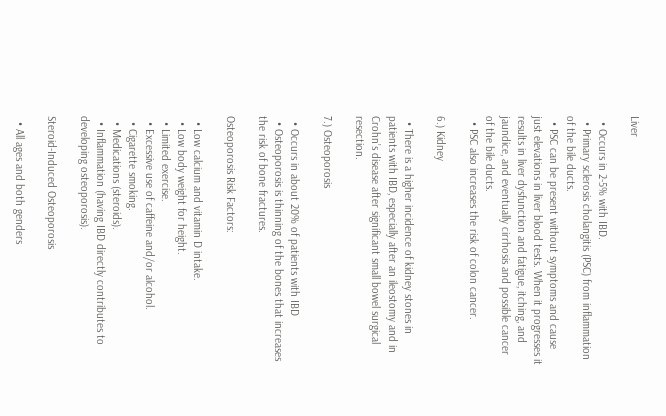Liver

  • Occurs in 2-5% with IBD.
  • Primary sclerosis cholangitis (PSC) from inflammation of the bile ducts.
  • PSC can be present without symptoms and cause just elevations in liver blood tests. When it progresses it results in liver dysfunction and fatigue, itching, and jaundice, and eventually cirrhosis and possible cancer of the bile ducts.
  • PSC also increases the risk of colon cancer.

6.) Kidney

  • There is a higher incidence of kidney stones in patients with IBD, especially after an ileostomy and in Crohn’s disease after significant small bowel surgical resection.

7.) Osteoporosis

  • Occurs in about 20% of patients with IBD
  • Osteoporosis is thinning of the bones that increases the risk of bone fractures.

Osteoporosis Risk Factors:

  • Low calcium and vitamin D intake.
  • Low body weight for height.
  • Limited exercise.
  • Excessive use of caffeine and/or alcohol.
  • Cigarette smoking.
  • Medications (steroids).
  • Inflammation (having IBD directly contributes to developing osteoporosis).

Steroid-Induced Osteoporosis

  • All ages and both genders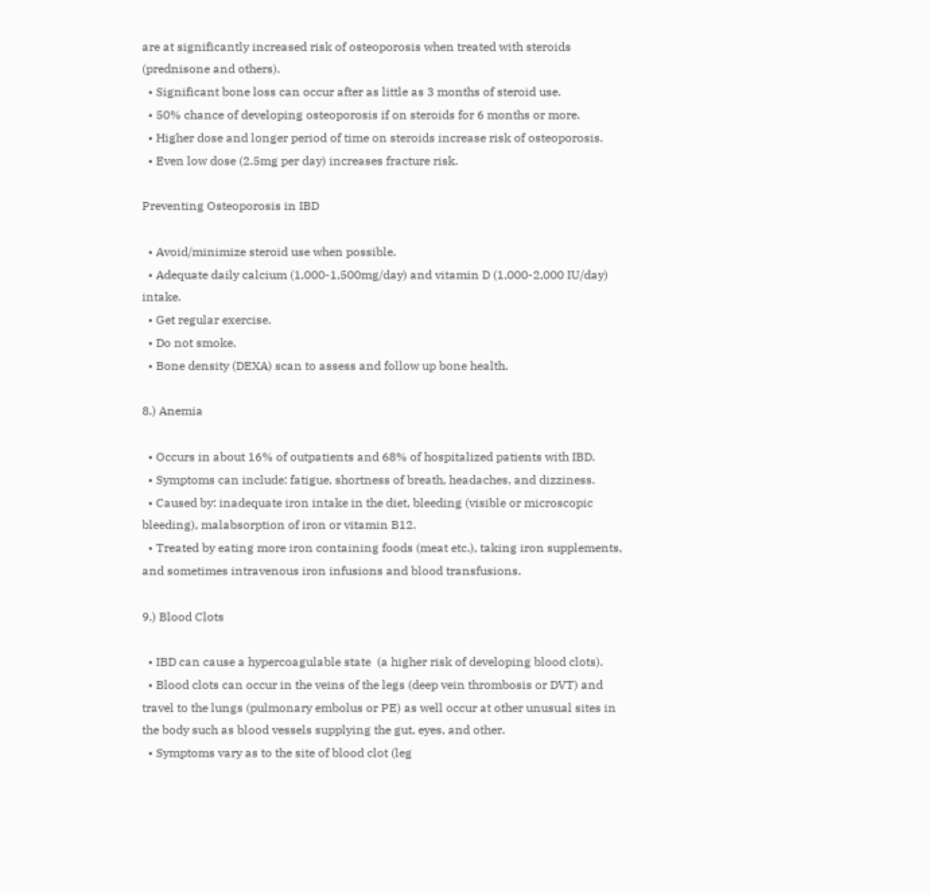are at significantly increased risk of osteoporosis when treated with steroids (prednisone and others).
  • Significant bone loss can occur after as little as 3 months of steroid use.
  • 50% chance of developing osteoporosis if on steroids for 6 months or more.
  • Higher dose and longer period of time on steroids increase risk of osteoporosis.
  • Even low dose (2.5mg per day) increases fracture risk.

Preventing Osteoporosis in IBD

  • Avoid/minimize steroid use when possible.
  • Adequate daily calcium (1,000-1,500mg/day) and vitamin D (1,000-2,000 IU/day) intake.
  • Get regular exercise.
  • Do not smoke.
  • Bone density (DEXA) scan to assess and follow up bone health.

8.) Anemia

  • Occurs in about 16% of outpatients and 68% of hospitalized patients with IBD.
  • Symptoms can include: fatigue, shortness of breath, headaches, and dizziness.
  • Caused by: inadequate iron intake in the diet, bleeding (visible or microscopic bleeding), malabsorption of iron or vitamin B12.
  • Treated by eating more iron containing foods (meat etc.), taking iron supplements, and sometimes intravenous iron infusions and blood transfusions.

9.) Blood Clots

  • IBD can cause a hypercoagulable state  (a higher risk of developing blood clots).
  • Blood clots can occur in the veins of the legs (deep vein thrombosis or DVT) and travel to the lungs (pulmonary embolus or PE) as well occur at other unusual sites in the body such as blood vessels supplying the gut, eyes, and other.
  • Symptoms vary as to the site of blood clot (leg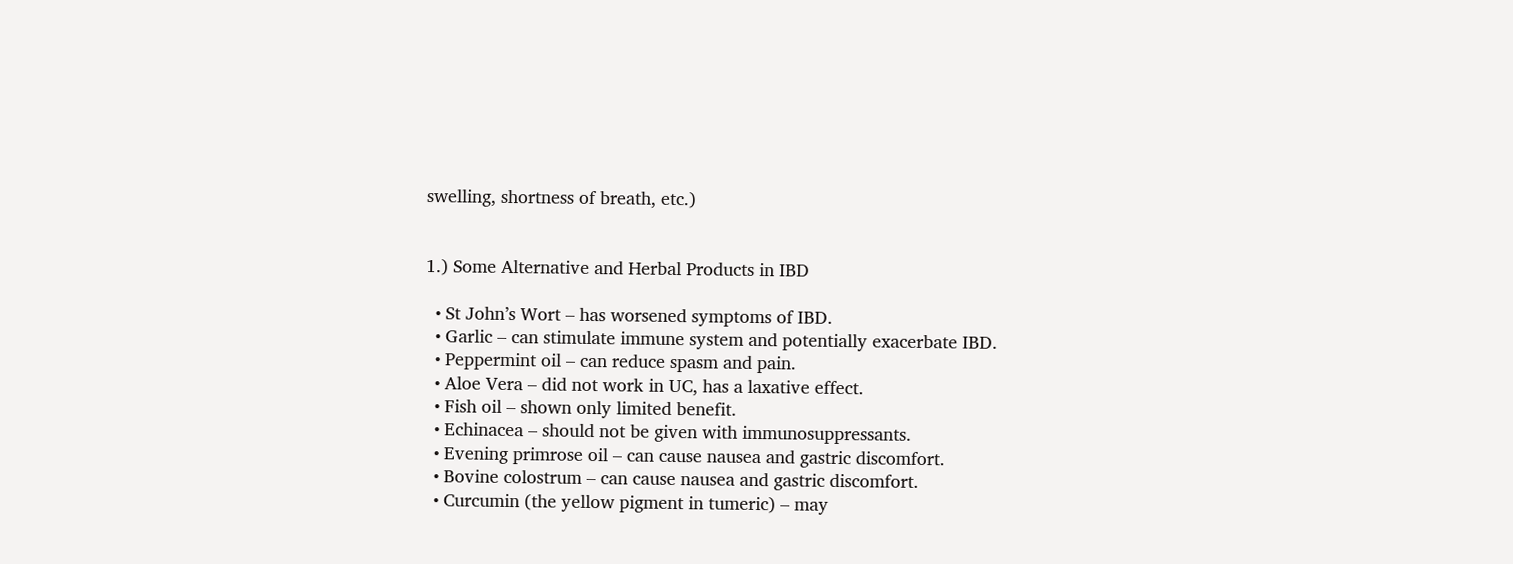swelling, shortness of breath, etc.)


1.) Some Alternative and Herbal Products in IBD

  • St John’s Wort – has worsened symptoms of IBD.
  • Garlic – can stimulate immune system and potentially exacerbate IBD.
  • Peppermint oil – can reduce spasm and pain.
  • Aloe Vera – did not work in UC, has a laxative effect.
  • Fish oil – shown only limited benefit.
  • Echinacea – should not be given with immunosuppressants.
  • Evening primrose oil – can cause nausea and gastric discomfort.
  • Bovine colostrum – can cause nausea and gastric discomfort.
  • Curcumin (the yellow pigment in tumeric) – may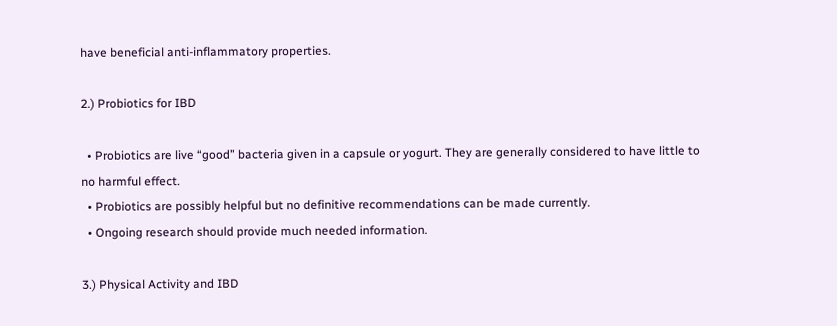have beneficial anti-inflammatory properties.

2.) Probiotics for IBD

  • Probiotics are live “good” bacteria given in a capsule or yogurt. They are generally considered to have little to no harmful effect.
  • Probiotics are possibly helpful but no definitive recommendations can be made currently.
  • Ongoing research should provide much needed information.

3.) Physical Activity and IBD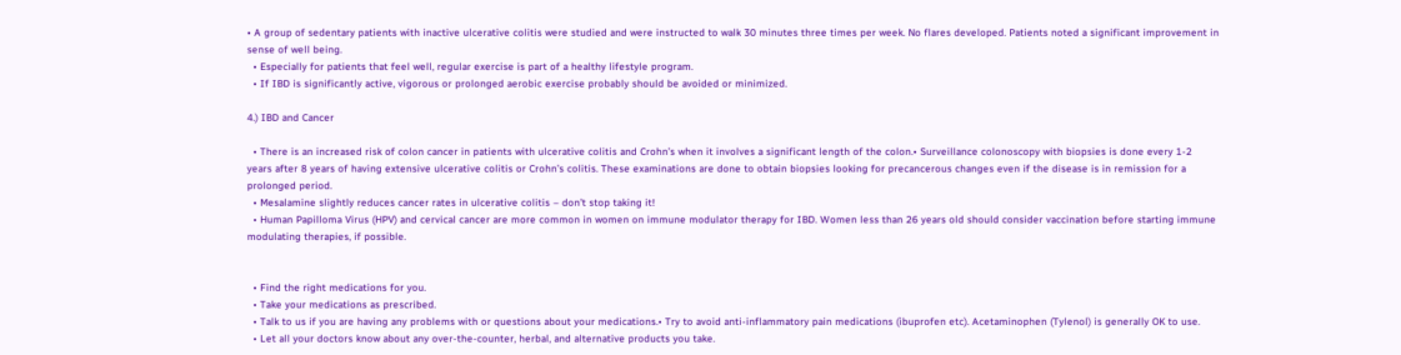• A group of sedentary patients with inactive ulcerative colitis were studied and were instructed to walk 30 minutes three times per week. No flares developed. Patients noted a significant improvement in sense of well being.
  • Especially for patients that feel well, regular exercise is part of a healthy lifestyle program.
  • If IBD is significantly active, vigorous or prolonged aerobic exercise probably should be avoided or minimized.

4.) IBD and Cancer

  • There is an increased risk of colon cancer in patients with ulcerative colitis and Crohn’s when it involves a significant length of the colon.• Surveillance colonoscopy with biopsies is done every 1-2 years after 8 years of having extensive ulcerative colitis or Crohn’s colitis. These examinations are done to obtain biopsies looking for precancerous changes even if the disease is in remission for a prolonged period.
  • Mesalamine slightly reduces cancer rates in ulcerative colitis – don’t stop taking it!
  • Human Papilloma Virus (HPV) and cervical cancer are more common in women on immune modulator therapy for IBD. Women less than 26 years old should consider vaccination before starting immune modulating therapies, if possible.


  • Find the right medications for you.
  • Take your medications as prescribed.
  • Talk to us if you are having any problems with or questions about your medications.• Try to avoid anti-inflammatory pain medications (ibuprofen etc). Acetaminophen (Tylenol) is generally OK to use.
  • Let all your doctors know about any over-the-counter, herbal, and alternative products you take.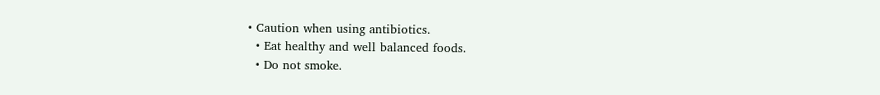• Caution when using antibiotics.
  • Eat healthy and well balanced foods.
  • Do not smoke.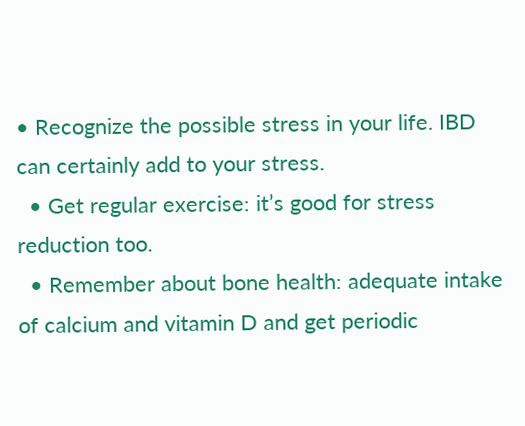• Recognize the possible stress in your life. IBD can certainly add to your stress.
  • Get regular exercise: it’s good for stress reduction too.
  • Remember about bone health: adequate intake of calcium and vitamin D and get periodic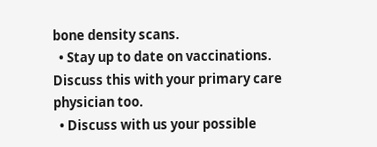bone density scans.
  • Stay up to date on vaccinations. Discuss this with your primary care physician too.
  • Discuss with us your possible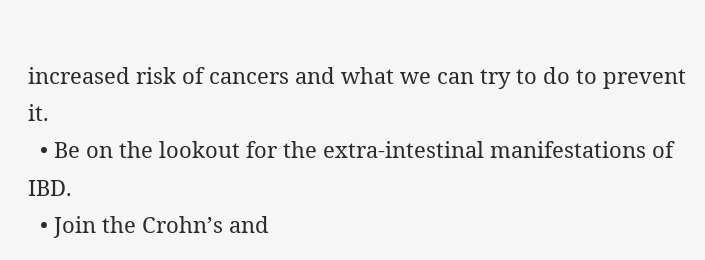increased risk of cancers and what we can try to do to prevent it.
  • Be on the lookout for the extra-intestinal manifestations of IBD.
  • Join the Crohn’s and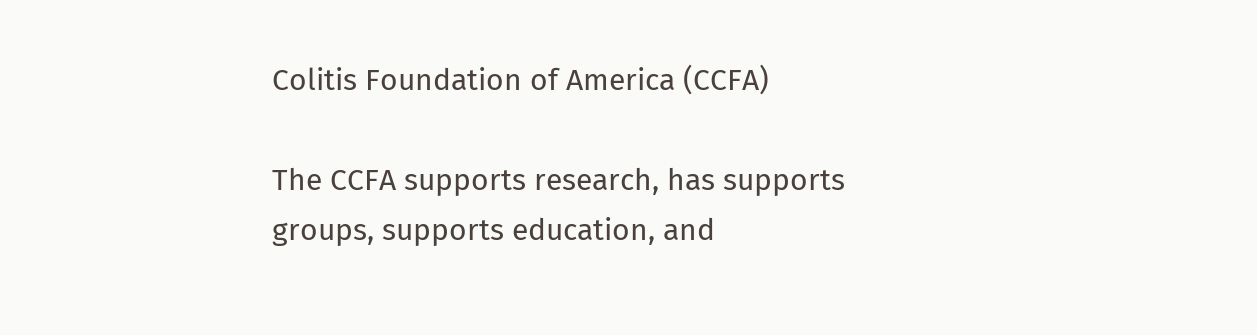Colitis Foundation of America (CCFA)

The CCFA supports research, has supports groups, supports education, and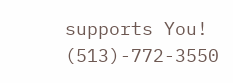supports You!   (513)-772-3550